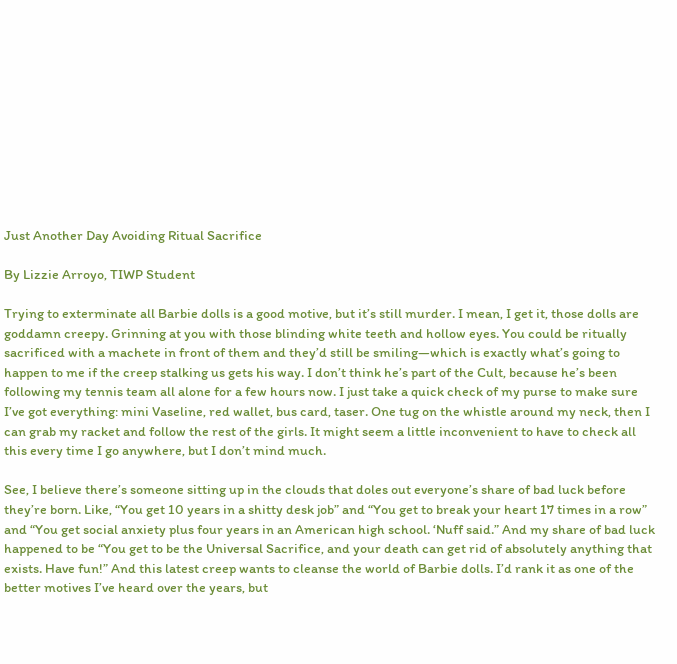Just Another Day Avoiding Ritual Sacrifice

By Lizzie Arroyo, TIWP Student

Trying to exterminate all Barbie dolls is a good motive, but it’s still murder. I mean, I get it, those dolls are goddamn creepy. Grinning at you with those blinding white teeth and hollow eyes. You could be ritually sacrificed with a machete in front of them and they’d still be smiling—which is exactly what’s going to happen to me if the creep stalking us gets his way. I don’t think he’s part of the Cult, because he’s been following my tennis team all alone for a few hours now. I just take a quick check of my purse to make sure I’ve got everything: mini Vaseline, red wallet, bus card, taser. One tug on the whistle around my neck, then I can grab my racket and follow the rest of the girls. It might seem a little inconvenient to have to check all this every time I go anywhere, but I don’t mind much.

See, I believe there’s someone sitting up in the clouds that doles out everyone’s share of bad luck before they’re born. Like, “You get 10 years in a shitty desk job” and “You get to break your heart 17 times in a row” and “You get social anxiety plus four years in an American high school. ‘Nuff said.” And my share of bad luck happened to be “You get to be the Universal Sacrifice, and your death can get rid of absolutely anything that exists. Have fun!” And this latest creep wants to cleanse the world of Barbie dolls. I’d rank it as one of the better motives I’ve heard over the years, but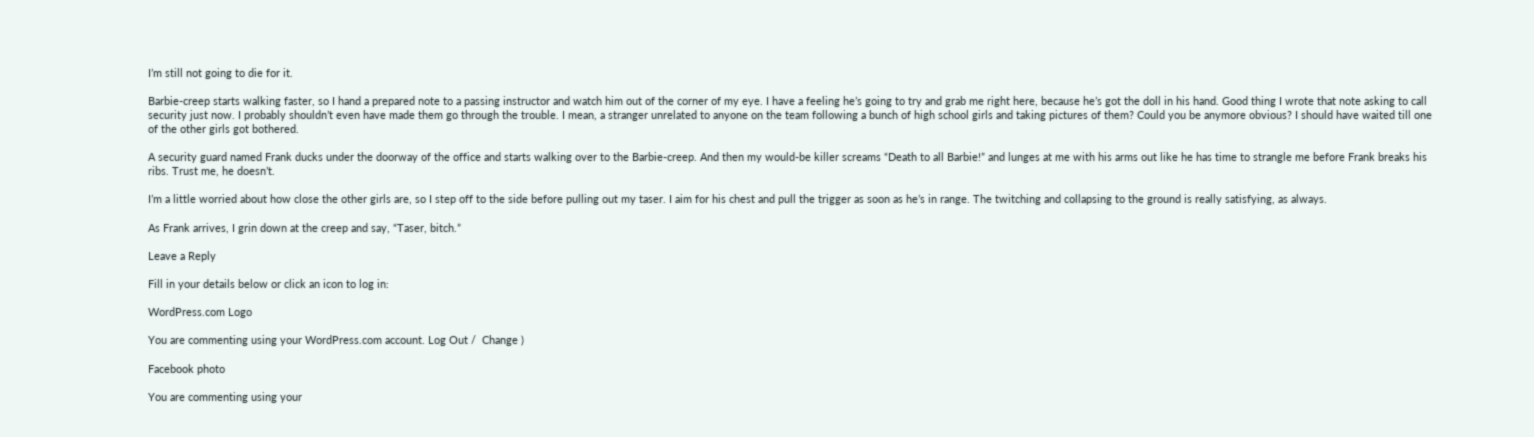I’m still not going to die for it.

Barbie-creep starts walking faster, so I hand a prepared note to a passing instructor and watch him out of the corner of my eye. I have a feeling he’s going to try and grab me right here, because he’s got the doll in his hand. Good thing I wrote that note asking to call security just now. I probably shouldn’t even have made them go through the trouble. I mean, a stranger unrelated to anyone on the team following a bunch of high school girls and taking pictures of them? Could you be anymore obvious? I should have waited till one of the other girls got bothered.

A security guard named Frank ducks under the doorway of the office and starts walking over to the Barbie-creep. And then my would-be killer screams “Death to all Barbie!” and lunges at me with his arms out like he has time to strangle me before Frank breaks his ribs. Trust me, he doesn’t.

I’m a little worried about how close the other girls are, so I step off to the side before pulling out my taser. I aim for his chest and pull the trigger as soon as he’s in range. The twitching and collapsing to the ground is really satisfying, as always.

As Frank arrives, I grin down at the creep and say, “Taser, bitch.”

Leave a Reply

Fill in your details below or click an icon to log in:

WordPress.com Logo

You are commenting using your WordPress.com account. Log Out /  Change )

Facebook photo

You are commenting using your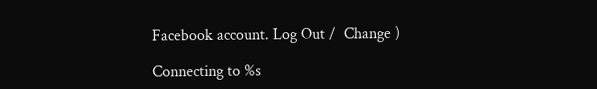Facebook account. Log Out /  Change )

Connecting to %s